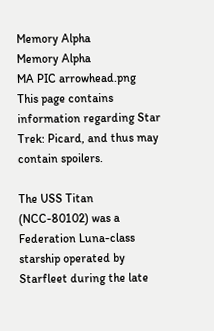Memory Alpha
Memory Alpha
MA PIC arrowhead.png
This page contains information regarding Star Trek: Picard, and thus may contain spoilers.

The USS Titan (NCC-80102) was a Federation Luna-class starship operated by Starfleet during the late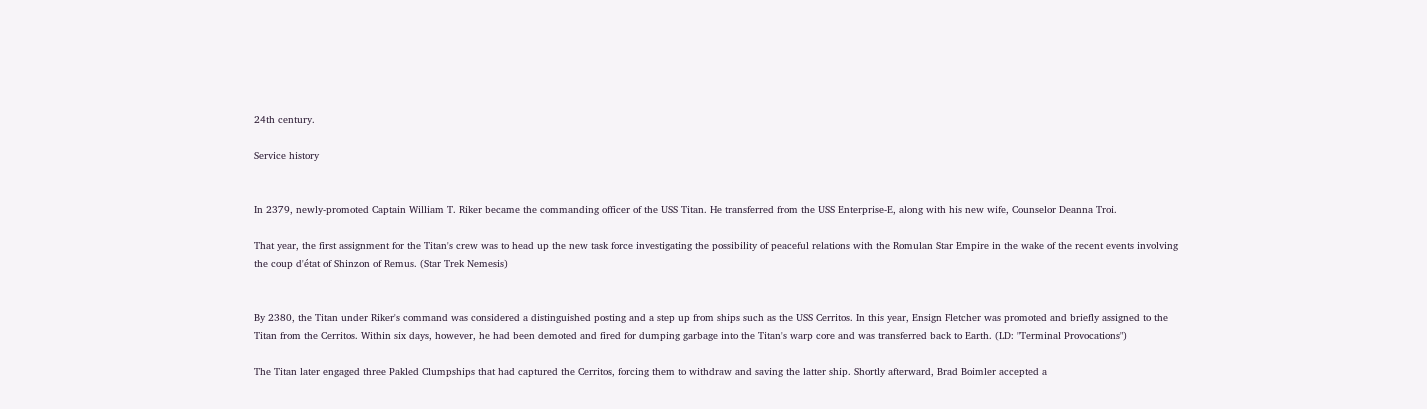24th century.

Service history


In 2379, newly-promoted Captain William T. Riker became the commanding officer of the USS Titan. He transferred from the USS Enterprise-E, along with his new wife, Counselor Deanna Troi.

That year, the first assignment for the Titan's crew was to head up the new task force investigating the possibility of peaceful relations with the Romulan Star Empire in the wake of the recent events involving the coup d'état of Shinzon of Remus. (Star Trek Nemesis)


By 2380, the Titan under Riker's command was considered a distinguished posting and a step up from ships such as the USS Cerritos. In this year, Ensign Fletcher was promoted and briefly assigned to the Titan from the Cerritos. Within six days, however, he had been demoted and fired for dumping garbage into the Titan's warp core and was transferred back to Earth. (LD: "Terminal Provocations")

The Titan later engaged three Pakled Clumpships that had captured the Cerritos, forcing them to withdraw and saving the latter ship. Shortly afterward, Brad Boimler accepted a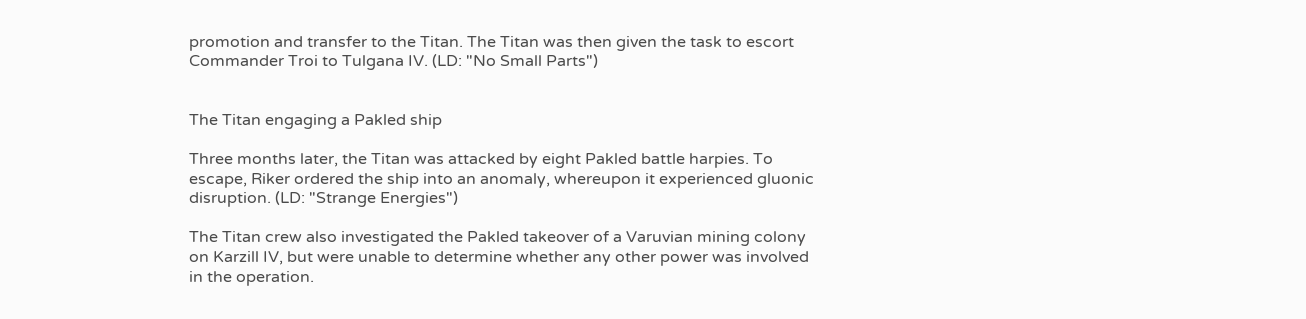promotion and transfer to the Titan. The Titan was then given the task to escort Commander Troi to Tulgana IV. (LD: "No Small Parts")


The Titan engaging a Pakled ship

Three months later, the Titan was attacked by eight Pakled battle harpies. To escape, Riker ordered the ship into an anomaly, whereupon it experienced gluonic disruption. (LD: "Strange Energies")

The Titan crew also investigated the Pakled takeover of a Varuvian mining colony on Karzill IV, but were unable to determine whether any other power was involved in the operation.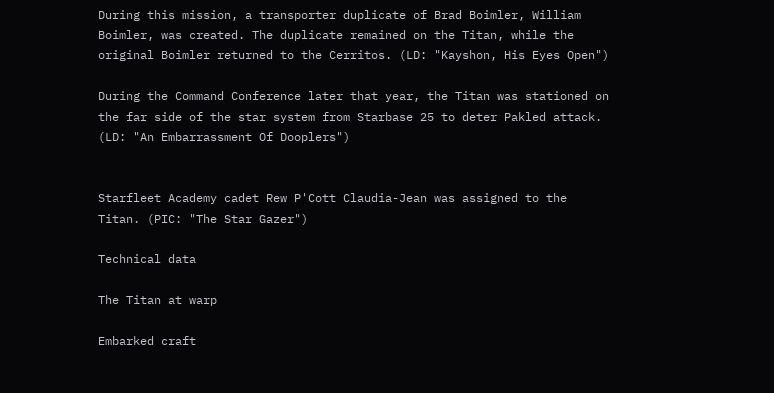During this mission, a transporter duplicate of Brad Boimler, William Boimler, was created. The duplicate remained on the Titan, while the original Boimler returned to the Cerritos. (LD: "Kayshon, His Eyes Open")

During the Command Conference later that year, the Titan was stationed on the far side of the star system from Starbase 25 to deter Pakled attack. (LD: "An Embarrassment Of Dooplers")


Starfleet Academy cadet Rew P'Cott Claudia-Jean was assigned to the Titan. (PIC: "The Star Gazer")

Technical data

The Titan at warp

Embarked craft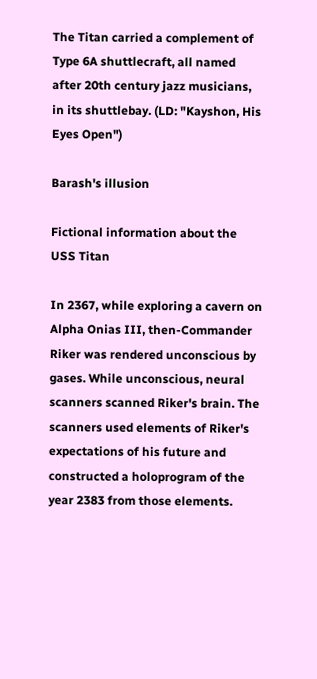The Titan carried a complement of Type 6A shuttlecraft, all named after 20th century jazz musicians, in its shuttlebay. (LD: "Kayshon, His Eyes Open")

Barash's illusion

Fictional information about the USS Titan

In 2367, while exploring a cavern on Alpha Onias III, then-Commander Riker was rendered unconscious by gases. While unconscious, neural scanners scanned Riker's brain. The scanners used elements of Riker's expectations of his future and constructed a holoprogram of the year 2383 from those elements.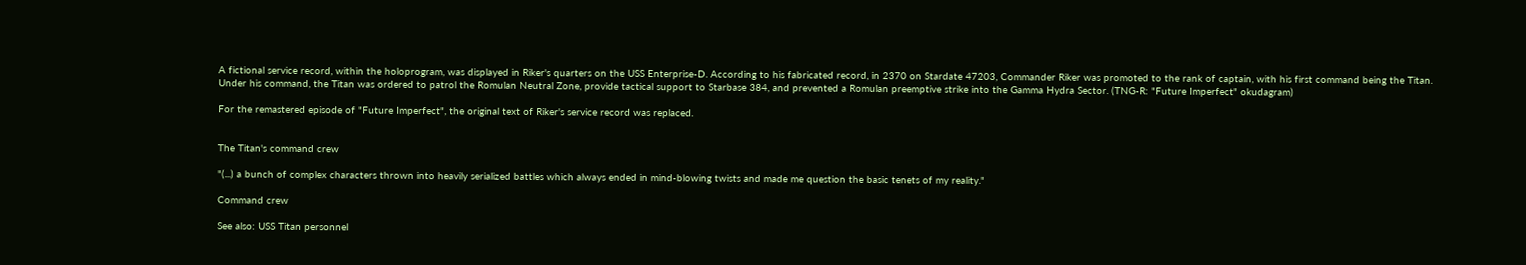A fictional service record, within the holoprogram, was displayed in Riker's quarters on the USS Enterprise-D. According to his fabricated record, in 2370 on Stardate 47203, Commander Riker was promoted to the rank of captain, with his first command being the Titan. Under his command, the Titan was ordered to patrol the Romulan Neutral Zone, provide tactical support to Starbase 384, and prevented a Romulan preemptive strike into the Gamma Hydra Sector. (TNG-R: "Future Imperfect" okudagram)

For the remastered episode of "Future Imperfect", the original text of Riker's service record was replaced.


The Titan's command crew

"(...) a bunch of complex characters thrown into heavily serialized battles which always ended in mind-blowing twists and made me question the basic tenets of my reality."

Command crew

See also: USS Titan personnel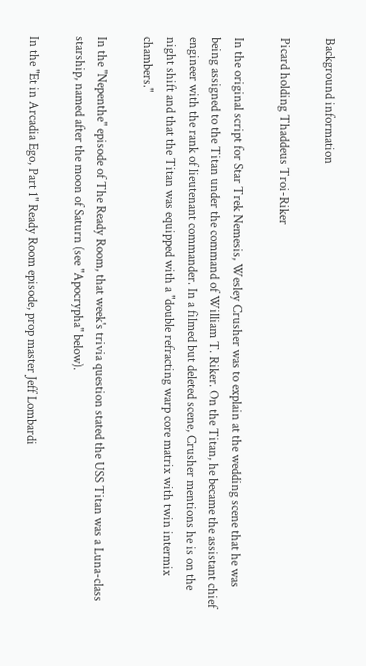Background information

Picard holding Thaddeus Troi-Riker

In the original script for Star Trek Nemesis, Wesley Crusher was to explain at the wedding scene that he was being assigned to the Titan under the command of William T. Riker. On the Titan, he became the assistant chief engineer with the rank of lieutenant commander. In a filmed but deleted scene, Crusher mentions he is on the night shift and that the Titan was equipped with a "double refracting warp core matrix with twin intermix chambers."

In the "Nepenthe" episode of The Ready Room, that week's trivia question stated the USS Titan was a Luna-class starship, named after the moon of Saturn (see "Apocrypha" below).

In the "Et in Arcadia Ego, Part 1" Ready Room episode, prop master Jeff Lombardi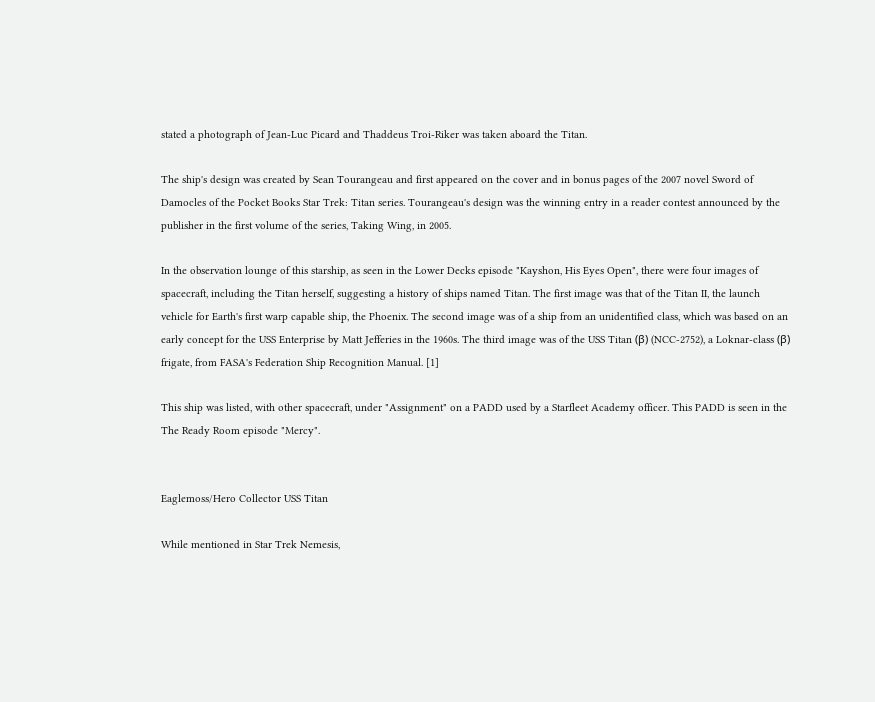stated a photograph of Jean-Luc Picard and Thaddeus Troi-Riker was taken aboard the Titan.

The ship's design was created by Sean Tourangeau and first appeared on the cover and in bonus pages of the 2007 novel Sword of Damocles of the Pocket Books Star Trek: Titan series. Tourangeau's design was the winning entry in a reader contest announced by the publisher in the first volume of the series, Taking Wing, in 2005.

In the observation lounge of this starship, as seen in the Lower Decks episode "Kayshon, His Eyes Open", there were four images of spacecraft, including the Titan herself, suggesting a history of ships named Titan. The first image was that of the Titan II, the launch vehicle for Earth's first warp capable ship, the Phoenix. The second image was of a ship from an unidentified class, which was based on an early concept for the USS Enterprise by Matt Jefferies in the 1960s. The third image was of the USS Titan (β) (NCC-2752), a Loknar-class (β) frigate, from FASA's Federation Ship Recognition Manual. [1]

This ship was listed, with other spacecraft, under "Assignment" on a PADD used by a Starfleet Academy officer. This PADD is seen in the The Ready Room episode "Mercy".


Eaglemoss/Hero Collector USS Titan

While mentioned in Star Trek Nemesis,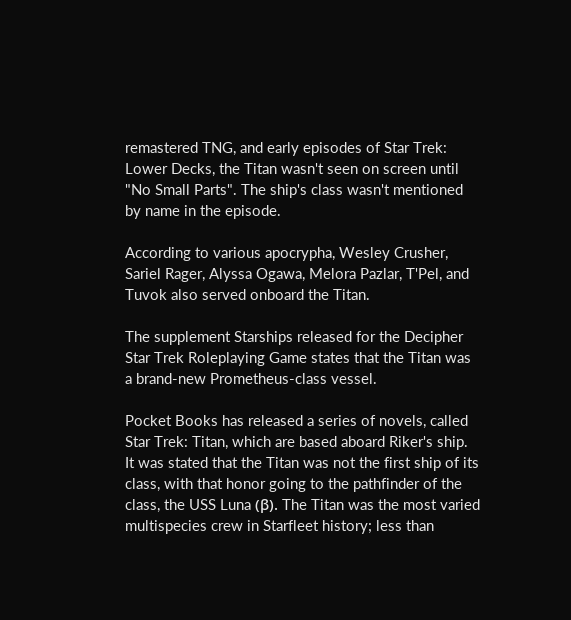remastered TNG, and early episodes of Star Trek: Lower Decks, the Titan wasn't seen on screen until "No Small Parts". The ship's class wasn't mentioned by name in the episode.

According to various apocrypha, Wesley Crusher, Sariel Rager, Alyssa Ogawa, Melora Pazlar, T'Pel, and Tuvok also served onboard the Titan.

The supplement Starships released for the Decipher Star Trek Roleplaying Game states that the Titan was a brand-new Prometheus-class vessel.

Pocket Books has released a series of novels, called Star Trek: Titan, which are based aboard Riker's ship. It was stated that the Titan was not the first ship of its class, with that honor going to the pathfinder of the class, the USS Luna (β). The Titan was the most varied multispecies crew in Starfleet history; less than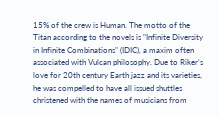15% of the crew is Human. The motto of the Titan according to the novels is "Infinite Diversity in Infinite Combinations" (IDIC), a maxim often associated with Vulcan philosophy. Due to Riker's love for 20th century Earth jazz and its varieties, he was compelled to have all issued shuttles christened with the names of musicians from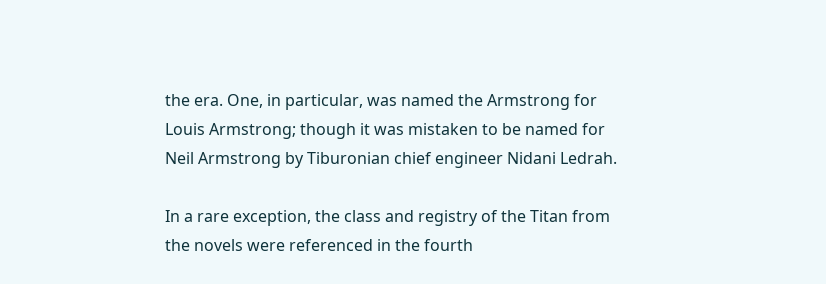the era. One, in particular, was named the Armstrong for Louis Armstrong; though it was mistaken to be named for Neil Armstrong by Tiburonian chief engineer Nidani Ledrah.

In a rare exception, the class and registry of the Titan from the novels were referenced in the fourth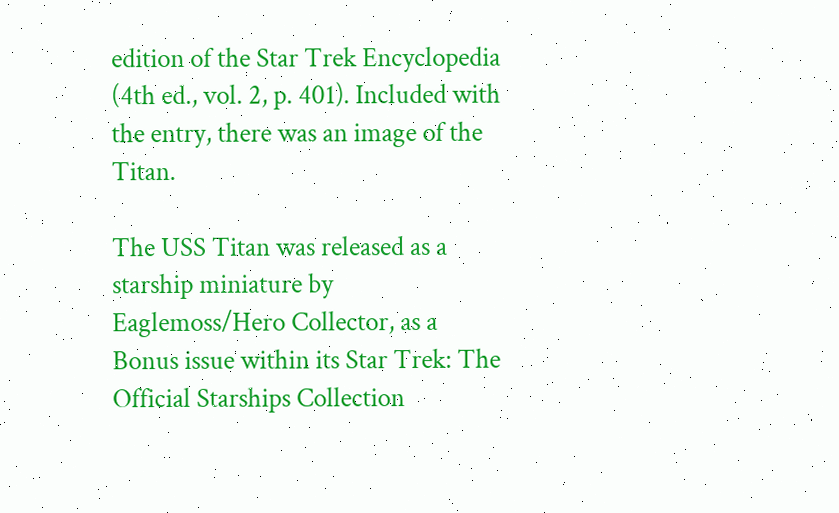edition of the Star Trek Encyclopedia (4th ed., vol. 2, p. 401). Included with the entry, there was an image of the Titan.

The USS Titan was released as a starship miniature by Eaglemoss/Hero Collector, as a Bonus issue within its Star Trek: The Official Starships Collection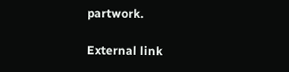partwork.

External link